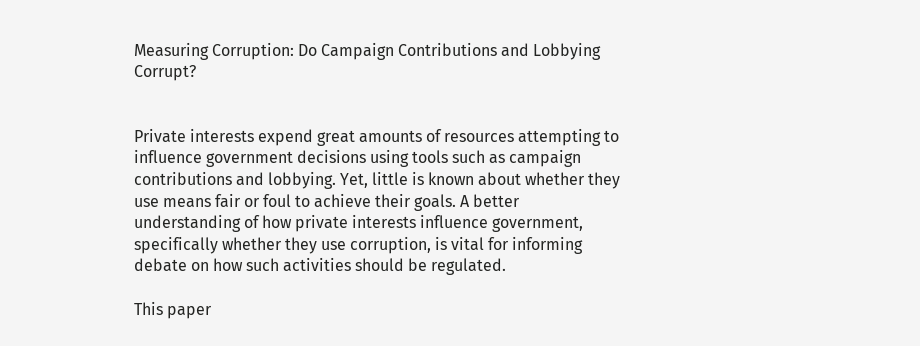Measuring Corruption: Do Campaign Contributions and Lobbying Corrupt?


Private interests expend great amounts of resources attempting to influence government decisions using tools such as campaign contributions and lobbying. Yet, little is known about whether they use means fair or foul to achieve their goals. A better understanding of how private interests influence government, specifically whether they use corruption, is vital for informing debate on how such activities should be regulated.

This paper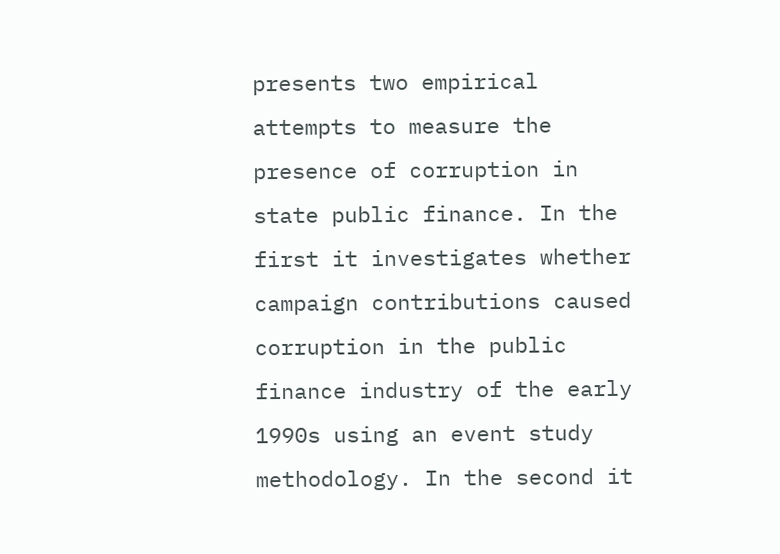presents two empirical attempts to measure the presence of corruption in state public finance. In the first it investigates whether campaign contributions caused corruption in the public finance industry of the early 1990s using an event study methodology. In the second it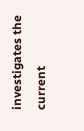investigates the current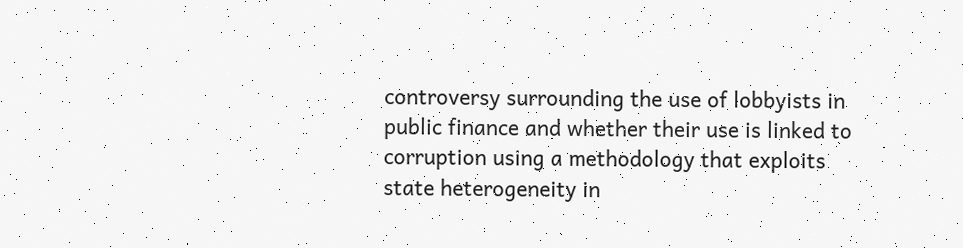controversy surrounding the use of lobbyists in public finance and whether their use is linked to corruption using a methodology that exploits state heterogeneity in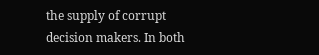the supply of corrupt decision makers. In both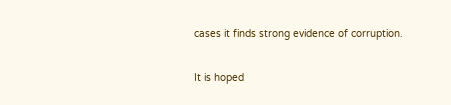cases it finds strong evidence of corruption.

It is hoped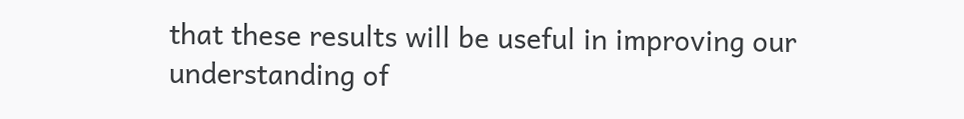that these results will be useful in improving our understanding of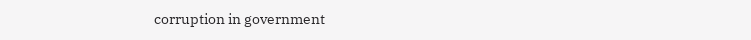corruption in government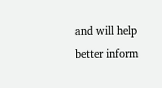and will help better inform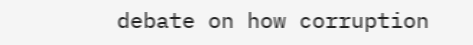debate on how corruption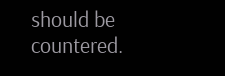should be countered.